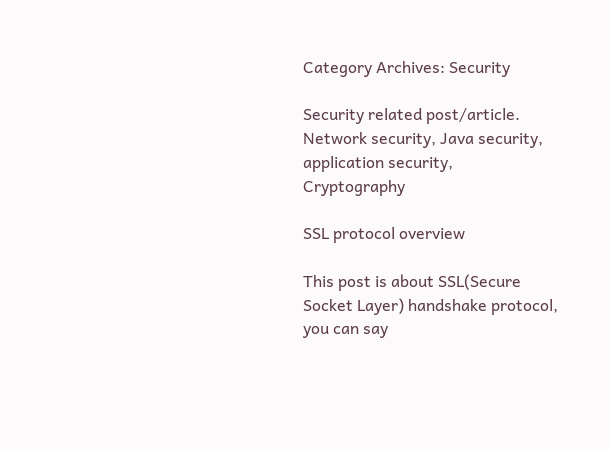Category Archives: Security

Security related post/article. Network security, Java security, application security, Cryptography

SSL protocol overview

This post is about SSL(Secure Socket Layer) handshake protocol, you can say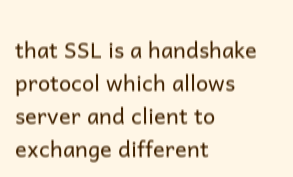that SSL is a handshake protocol which allows server and client to exchange different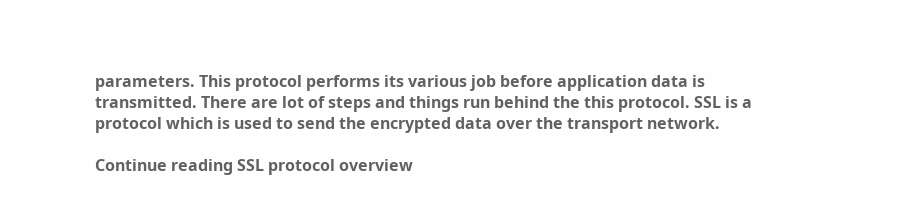parameters. This protocol performs its various job before application data is transmitted. There are lot of steps and things run behind the this protocol. SSL is a protocol which is used to send the encrypted data over the transport network.

Continue reading SSL protocol overview